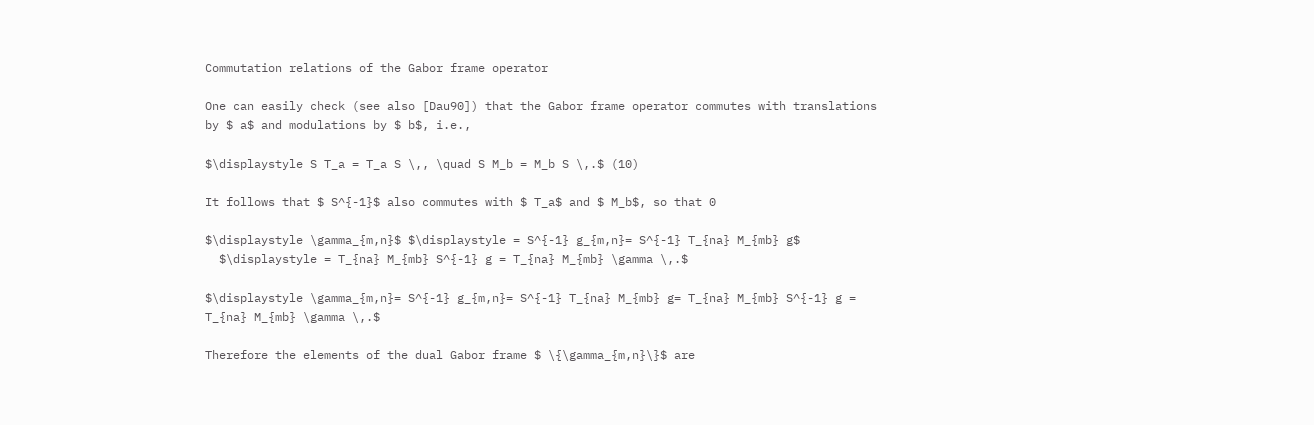Commutation relations of the Gabor frame operator

One can easily check (see also [Dau90]) that the Gabor frame operator commutes with translations by $ a$ and modulations by $ b$, i.e.,

$\displaystyle S T_a = T_a S \,, \quad S M_b = M_b S \,.$ (10)

It follows that $ S^{-1}$ also commutes with $ T_a$ and $ M_b$, so that 0

$\displaystyle \gamma_{m,n}$ $\displaystyle = S^{-1} g_{m,n}= S^{-1} T_{na} M_{mb} g$
  $\displaystyle = T_{na} M_{mb} S^{-1} g = T_{na} M_{mb} \gamma \,.$

$\displaystyle \gamma_{m,n}= S^{-1} g_{m,n}= S^{-1} T_{na} M_{mb} g= T_{na} M_{mb} S^{-1} g = T_{na} M_{mb} \gamma \,.$

Therefore the elements of the dual Gabor frame $ \{\gamma_{m,n}\}$ are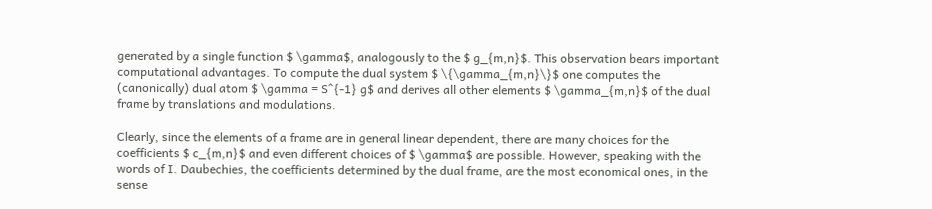generated by a single function $ \gamma$, analogously to the $ g_{m,n}$. This observation bears important computational advantages. To compute the dual system $ \{\gamma_{m,n}\}$ one computes the (canonically) dual atom $ \gamma = S^{-1} g$ and derives all other elements $ \gamma_{m,n}$ of the dual frame by translations and modulations.

Clearly, since the elements of a frame are in general linear dependent, there are many choices for the coefficients $ c_{m,n}$ and even different choices of $ \gamma$ are possible. However, speaking with the words of I. Daubechies, the coefficients determined by the dual frame, are the most economical ones, in the sense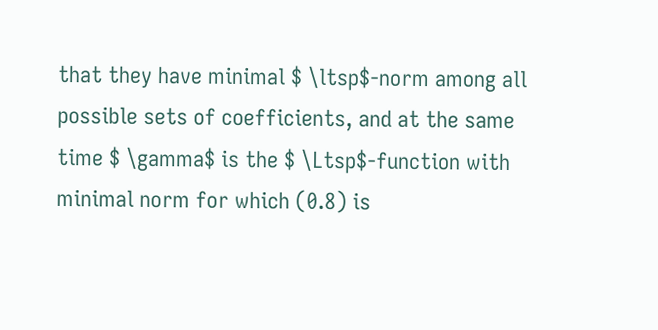that they have minimal $ \ltsp$-norm among all possible sets of coefficients, and at the same time $ \gamma$ is the $ \Ltsp$-function with minimal norm for which (0.8) is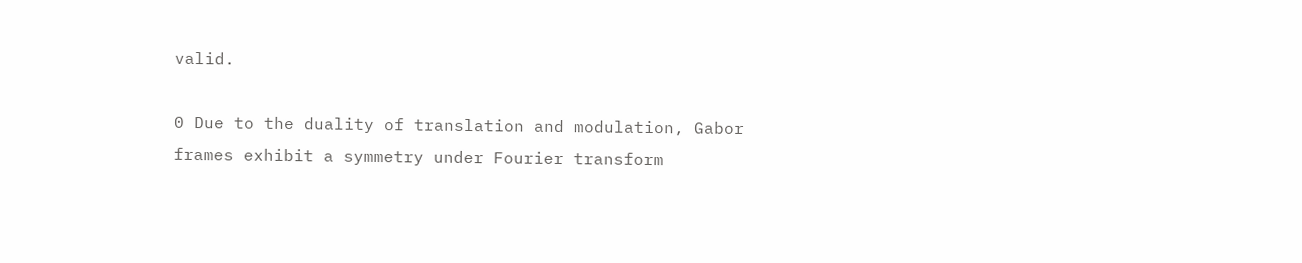valid.

0 Due to the duality of translation and modulation, Gabor frames exhibit a symmetry under Fourier transform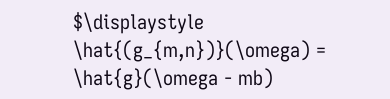$\displaystyle \hat{(g_{m,n})}(\omega) = \hat{g}(\omega - mb)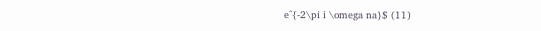e^{-2\pi i \omega na}$ (11)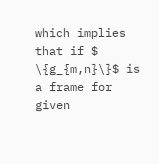which implies that if $ \{g_{m,n}\}$ is a frame for given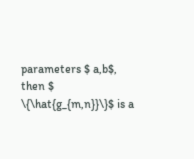parameters $ a,b$, then $ \{\hat{g_{m,n}}\}$ is a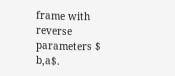frame with reverse parameters $ b,a$.